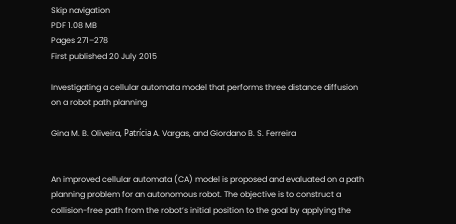Skip navigation
PDF 1.08 MB
Pages 271–278
First published 20 July 2015

Investigating a cellular automata model that performs three distance diffusion on a robot path planning

Gina M. B. Oliveira, Patrícia A. Vargas, and Giordano B. S. Ferreira


An improved cellular automata (CA) model is proposed and evaluated on a path planning problem for an autonomous robot. The objective is to construct a collision-free path from the robot’s initial position to the goal by applying the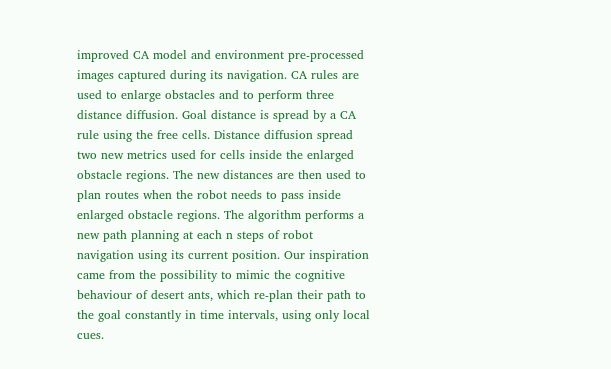improved CA model and environment pre-processed images captured during its navigation. CA rules are used to enlarge obstacles and to perform three distance diffusion. Goal distance is spread by a CA rule using the free cells. Distance diffusion spread two new metrics used for cells inside the enlarged obstacle regions. The new distances are then used to plan routes when the robot needs to pass inside enlarged obstacle regions. The algorithm performs a new path planning at each n steps of robot navigation using its current position. Our inspiration came from the possibility to mimic the cognitive behaviour of desert ants, which re-plan their path to the goal constantly in time intervals, using only local cues.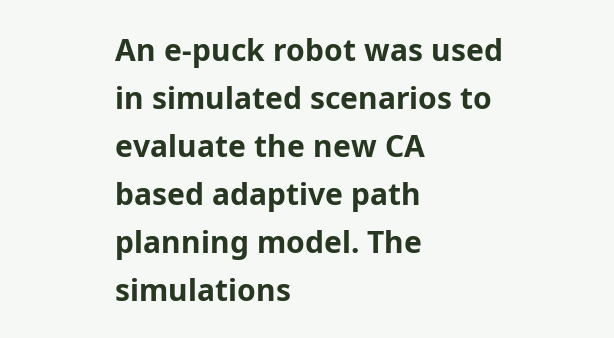An e-puck robot was used in simulated scenarios to evaluate the new CA based adaptive path planning model. The simulations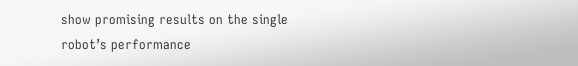show promising results on the single robot’s performance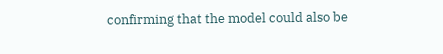confirming that the model could also be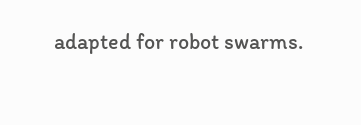adapted for robot swarms.